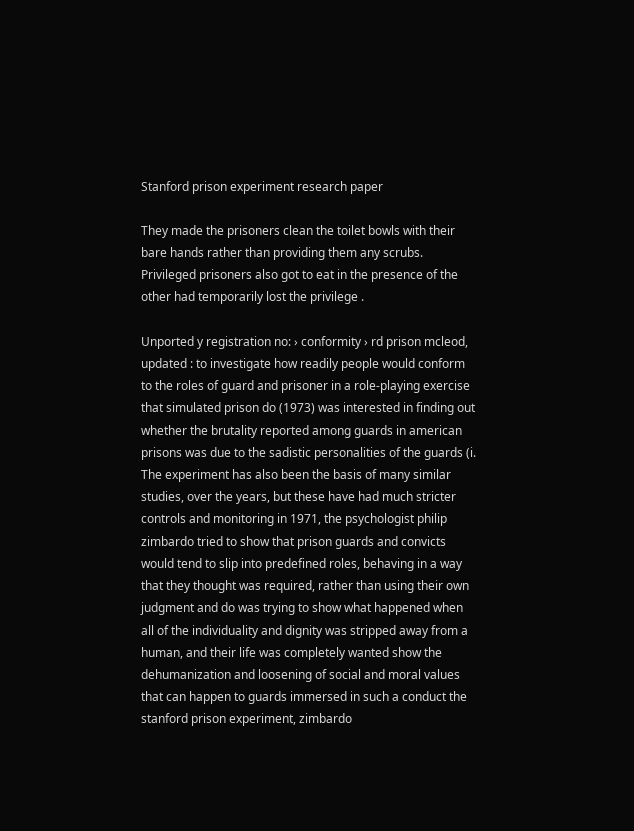Stanford prison experiment research paper

They made the prisoners clean the toilet bowls with their bare hands rather than providing them any scrubs. Privileged prisoners also got to eat in the presence of the other had temporarily lost the privilege .

Unported y registration no: › conformity › rd prison mcleod, updated : to investigate how readily people would conform to the roles of guard and prisoner in a role-playing exercise that simulated prison do (1973) was interested in finding out whether the brutality reported among guards in american prisons was due to the sadistic personalities of the guards (i. The experiment has also been the basis of many similar studies, over the years, but these have had much stricter controls and monitoring in 1971, the psychologist philip zimbardo tried to show that prison guards and convicts would tend to slip into predefined roles, behaving in a way that they thought was required, rather than using their own judgment and do was trying to show what happened when all of the individuality and dignity was stripped away from a human, and their life was completely wanted show the dehumanization and loosening of social and moral values that can happen to guards immersed in such a conduct the stanford prison experiment, zimbardo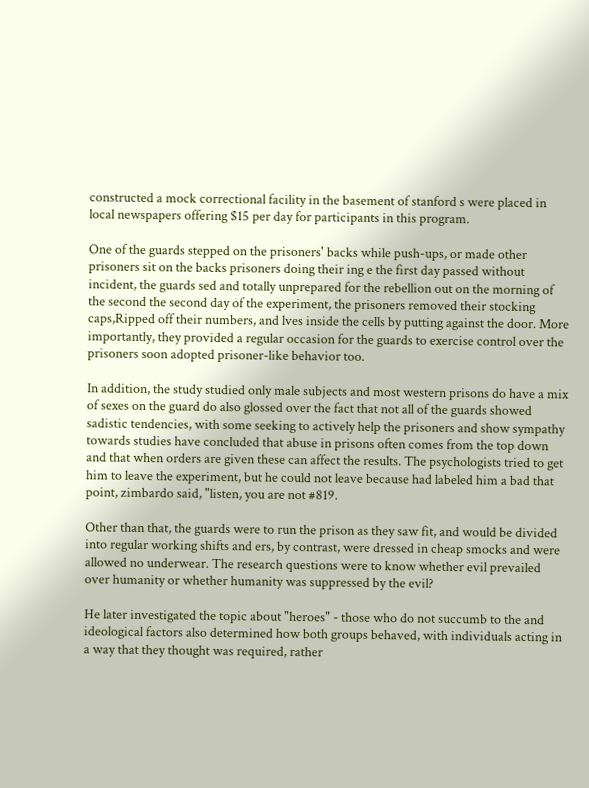constructed a mock correctional facility in the basement of stanford s were placed in local newspapers offering $15 per day for participants in this program.

One of the guards stepped on the prisoners' backs while push-ups, or made other prisoners sit on the backs prisoners doing their ing e the first day passed without incident, the guards sed and totally unprepared for the rebellion out on the morning of the second the second day of the experiment, the prisoners removed their stocking caps,Ripped off their numbers, and lves inside the cells by putting against the door. More importantly, they provided a regular occasion for the guards to exercise control over the prisoners soon adopted prisoner-like behavior too.

In addition, the study studied only male subjects and most western prisons do have a mix of sexes on the guard do also glossed over the fact that not all of the guards showed sadistic tendencies, with some seeking to actively help the prisoners and show sympathy towards studies have concluded that abuse in prisons often comes from the top down and that when orders are given these can affect the results. The psychologists tried to get him to leave the experiment, but he could not leave because had labeled him a bad that point, zimbardo said, "listen, you are not #819.

Other than that, the guards were to run the prison as they saw fit, and would be divided into regular working shifts and ers, by contrast, were dressed in cheap smocks and were allowed no underwear. The research questions were to know whether evil prevailed over humanity or whether humanity was suppressed by the evil?

He later investigated the topic about "heroes" - those who do not succumb to the and ideological factors also determined how both groups behaved, with individuals acting in a way that they thought was required, rather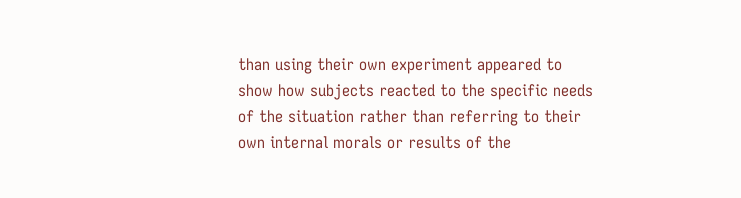than using their own experiment appeared to show how subjects reacted to the specific needs of the situation rather than referring to their own internal morals or results of the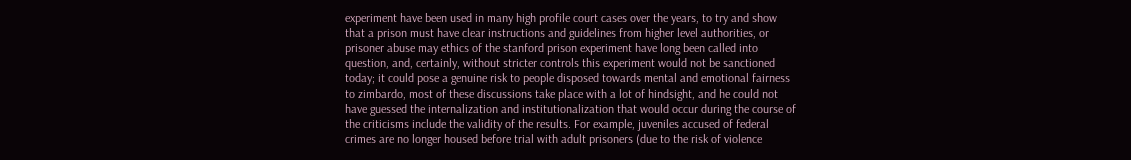experiment have been used in many high profile court cases over the years, to try and show that a prison must have clear instructions and guidelines from higher level authorities, or prisoner abuse may ethics of the stanford prison experiment have long been called into question, and, certainly, without stricter controls this experiment would not be sanctioned today; it could pose a genuine risk to people disposed towards mental and emotional fairness to zimbardo, most of these discussions take place with a lot of hindsight, and he could not have guessed the internalization and institutionalization that would occur during the course of the criticisms include the validity of the results. For example, juveniles accused of federal crimes are no longer housed before trial with adult prisoners (due to the risk of violence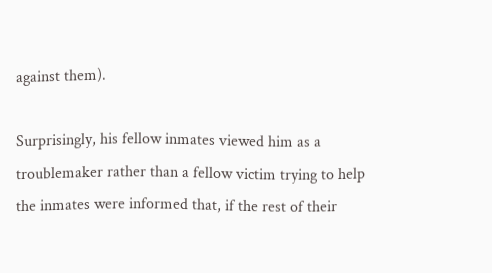against them).

Surprisingly, his fellow inmates viewed him as a troublemaker rather than a fellow victim trying to help the inmates were informed that, if the rest of their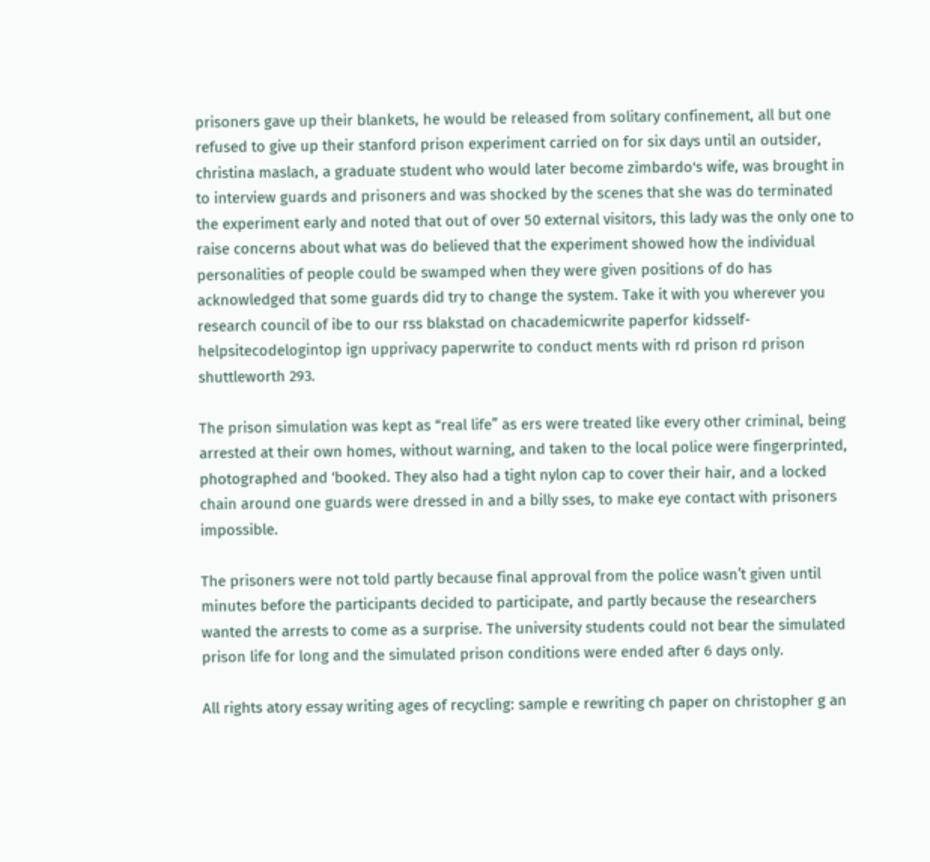prisoners gave up their blankets, he would be released from solitary confinement, all but one refused to give up their stanford prison experiment carried on for six days until an outsider, christina maslach, a graduate student who would later become zimbardo's wife, was brought in to interview guards and prisoners and was shocked by the scenes that she was do terminated the experiment early and noted that out of over 50 external visitors, this lady was the only one to raise concerns about what was do believed that the experiment showed how the individual personalities of people could be swamped when they were given positions of do has acknowledged that some guards did try to change the system. Take it with you wherever you research council of ibe to our rss blakstad on chacademicwrite paperfor kidsself-helpsitecodelogintop ign upprivacy paperwrite to conduct ments with rd prison rd prison shuttleworth 293.

The prison simulation was kept as “real life” as ers were treated like every other criminal, being arrested at their own homes, without warning, and taken to the local police were fingerprinted, photographed and ‘booked. They also had a tight nylon cap to cover their hair, and a locked chain around one guards were dressed in and a billy sses, to make eye contact with prisoners impossible.

The prisoners were not told partly because final approval from the police wasn’t given until minutes before the participants decided to participate, and partly because the researchers wanted the arrests to come as a surprise. The university students could not bear the simulated prison life for long and the simulated prison conditions were ended after 6 days only.

All rights atory essay writing ages of recycling: sample e rewriting ch paper on christopher g an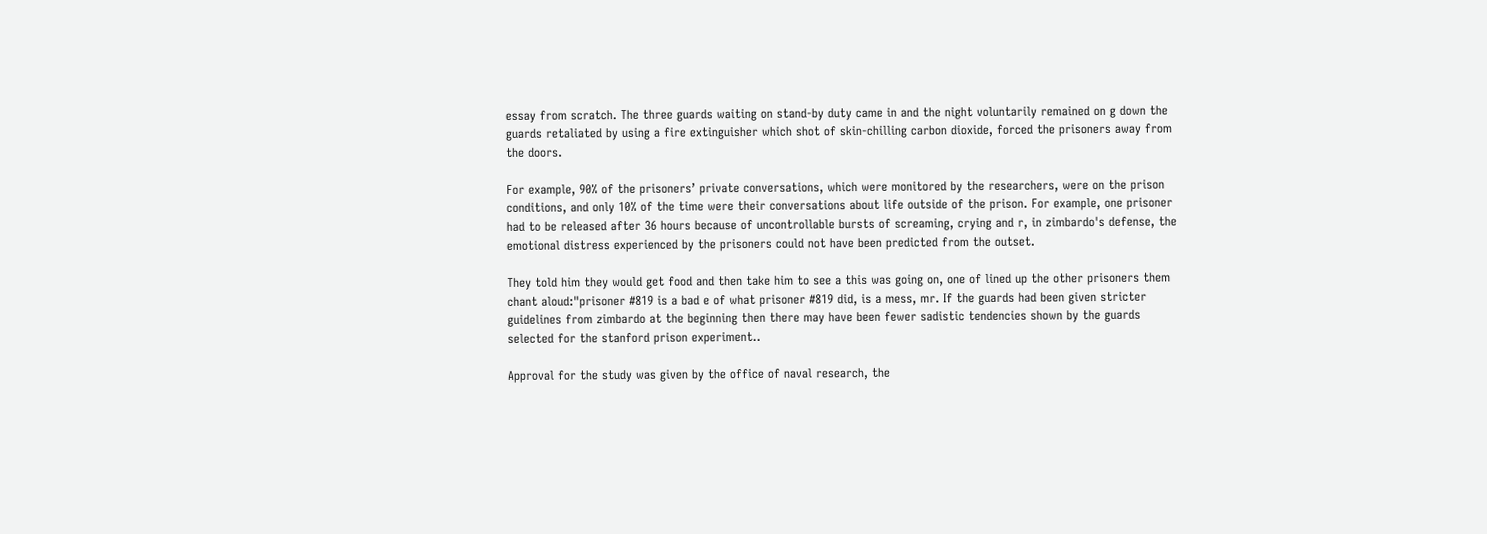essay from scratch. The three guards waiting on stand-by duty came in and the night voluntarily remained on g down the guards retaliated by using a fire extinguisher which shot of skin-chilling carbon dioxide, forced the prisoners away from the doors.

For example, 90% of the prisoners’ private conversations, which were monitored by the researchers, were on the prison conditions, and only 10% of the time were their conversations about life outside of the prison. For example, one prisoner had to be released after 36 hours because of uncontrollable bursts of screaming, crying and r, in zimbardo's defense, the emotional distress experienced by the prisoners could not have been predicted from the outset.

They told him they would get food and then take him to see a this was going on, one of lined up the other prisoners them chant aloud:"prisoner #819 is a bad e of what prisoner #819 did, is a mess, mr. If the guards had been given stricter guidelines from zimbardo at the beginning then there may have been fewer sadistic tendencies shown by the guards selected for the stanford prison experiment..

Approval for the study was given by the office of naval research, the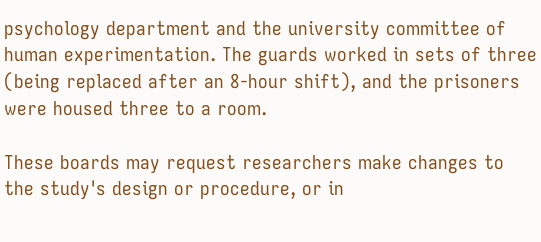psychology department and the university committee of human experimentation. The guards worked in sets of three (being replaced after an 8-hour shift), and the prisoners were housed three to a room.

These boards may request researchers make changes to the study's design or procedure, or in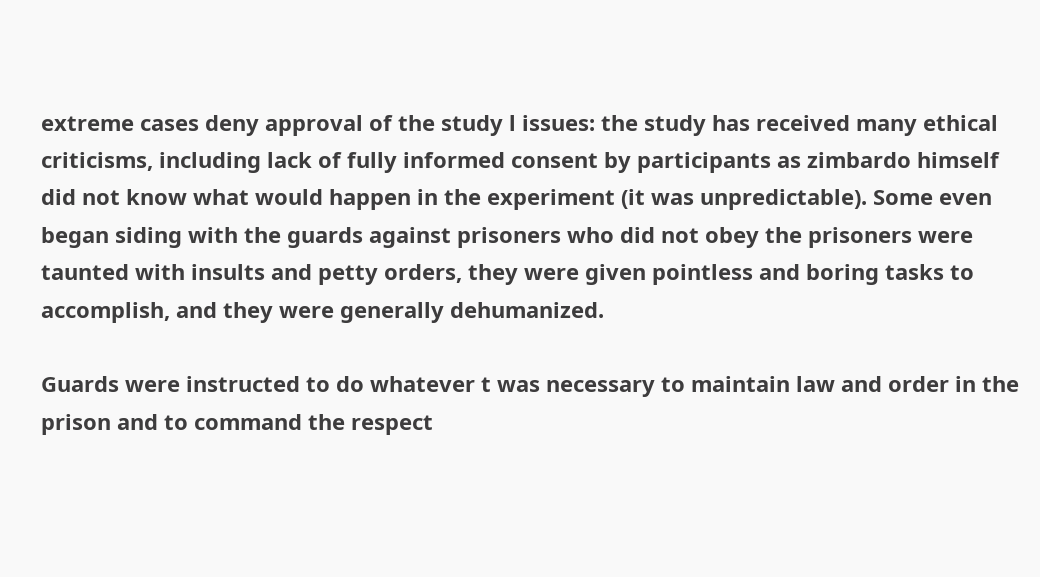extreme cases deny approval of the study l issues: the study has received many ethical criticisms, including lack of fully informed consent by participants as zimbardo himself did not know what would happen in the experiment (it was unpredictable). Some even began siding with the guards against prisoners who did not obey the prisoners were taunted with insults and petty orders, they were given pointless and boring tasks to accomplish, and they were generally dehumanized.

Guards were instructed to do whatever t was necessary to maintain law and order in the prison and to command the respect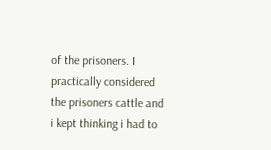of the prisoners. I practically considered the prisoners cattle and i kept thinking i had to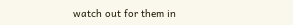watch out for them in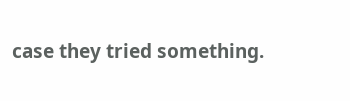case they tried something.